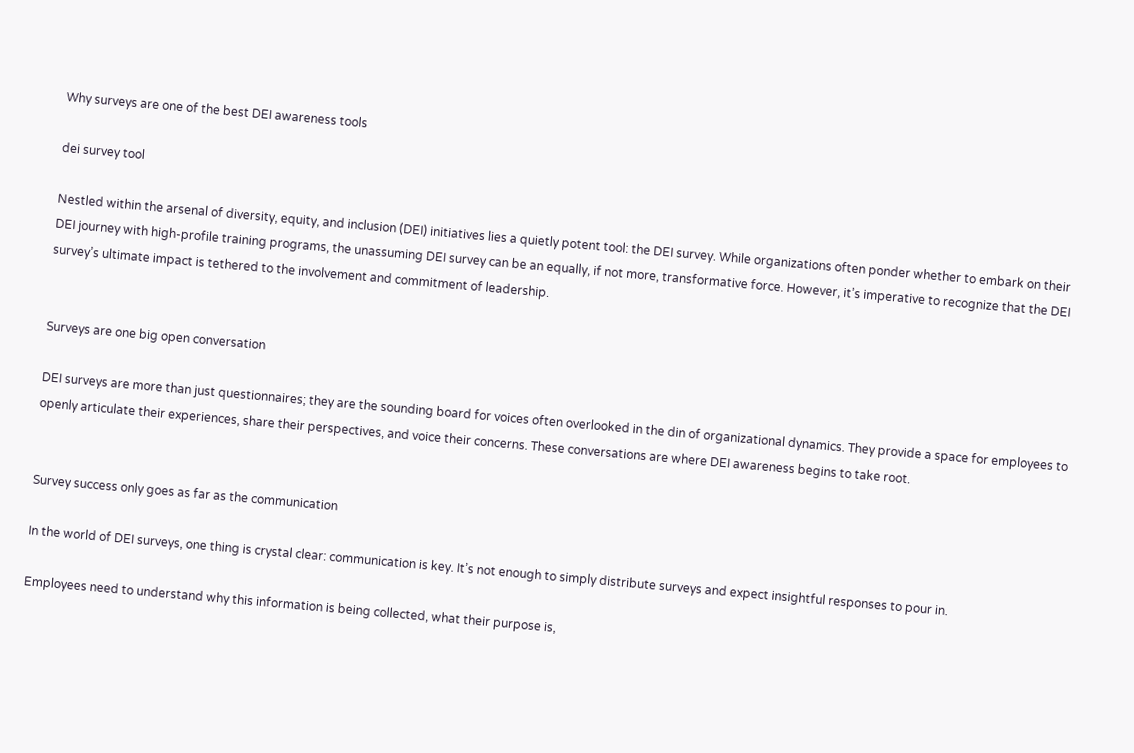Why surveys are one of the best DEI awareness tools

dei survey tool

Nestled within the arsenal of diversity, equity, and inclusion (DEI) initiatives lies a quietly potent tool: the DEI survey. While organizations often ponder whether to embark on their DEI journey with high-profile training programs, the unassuming DEI survey can be an equally, if not more, transformative force. However, it’s imperative to recognize that the DEI survey’s ultimate impact is tethered to the involvement and commitment of leadership.


Surveys are one big open conversation

DEI surveys are more than just questionnaires; they are the sounding board for voices often overlooked in the din of organizational dynamics. They provide a space for employees to openly articulate their experiences, share their perspectives, and voice their concerns. These conversations are where DEI awareness begins to take root.


Survey success only goes as far as the communication

In the world of DEI surveys, one thing is crystal clear: communication is key. It’s not enough to simply distribute surveys and expect insightful responses to pour in.

Employees need to understand why this information is being collected, what their purpose is,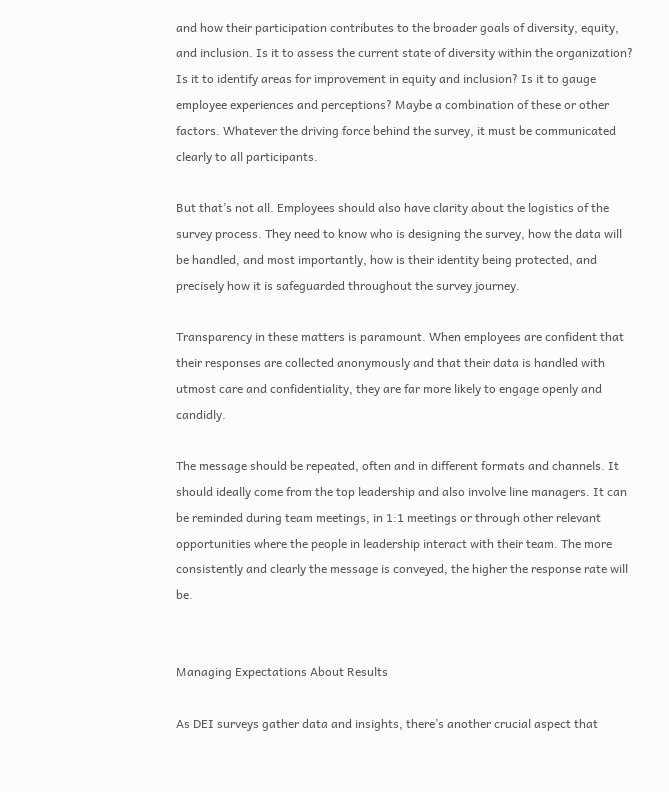and how their participation contributes to the broader goals of diversity, equity, and inclusion. Is it to assess the current state of diversity within the organization? Is it to identify areas for improvement in equity and inclusion? Is it to gauge employee experiences and perceptions? Maybe a combination of these or other factors. Whatever the driving force behind the survey, it must be communicated clearly to all participants.

But that’s not all. Employees should also have clarity about the logistics of the survey process. They need to know who is designing the survey, how the data will be handled, and most importantly, how is their identity being protected, and precisely how it is safeguarded throughout the survey journey.

Transparency in these matters is paramount. When employees are confident that their responses are collected anonymously and that their data is handled with utmost care and confidentiality, they are far more likely to engage openly and candidly.

The message should be repeated, often and in different formats and channels. It should ideally come from the top leadership and also involve line managers. It can be reminded during team meetings, in 1:1 meetings or through other relevant opportunities where the people in leadership interact with their team. The more consistently and clearly the message is conveyed, the higher the response rate will be.


Managing Expectations About Results

As DEI surveys gather data and insights, there’s another crucial aspect that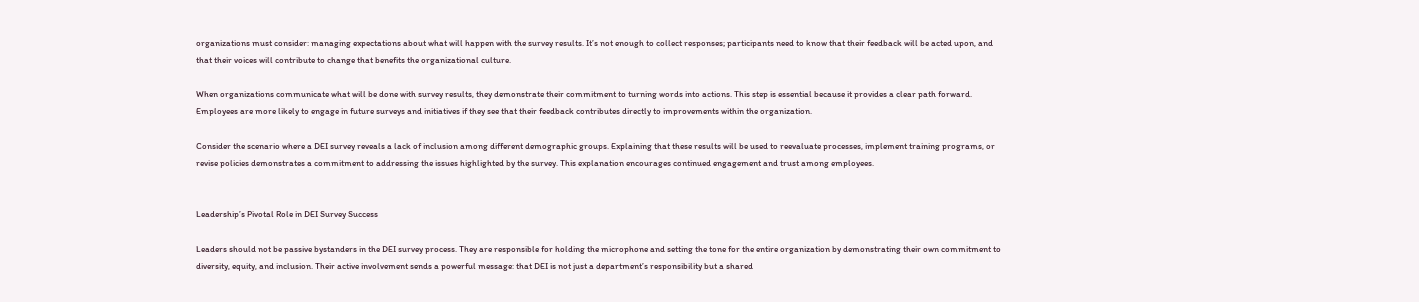organizations must consider: managing expectations about what will happen with the survey results. It’s not enough to collect responses; participants need to know that their feedback will be acted upon, and that their voices will contribute to change that benefits the organizational culture.

When organizations communicate what will be done with survey results, they demonstrate their commitment to turning words into actions. This step is essential because it provides a clear path forward. Employees are more likely to engage in future surveys and initiatives if they see that their feedback contributes directly to improvements within the organization.

Consider the scenario where a DEI survey reveals a lack of inclusion among different demographic groups. Explaining that these results will be used to reevaluate processes, implement training programs, or revise policies demonstrates a commitment to addressing the issues highlighted by the survey. This explanation encourages continued engagement and trust among employees.


Leadership’s Pivotal Role in DEI Survey Success

Leaders should not be passive bystanders in the DEI survey process. They are responsible for holding the microphone and setting the tone for the entire organization by demonstrating their own commitment to diversity, equity, and inclusion. Their active involvement sends a powerful message: that DEI is not just a department’s responsibility but a shared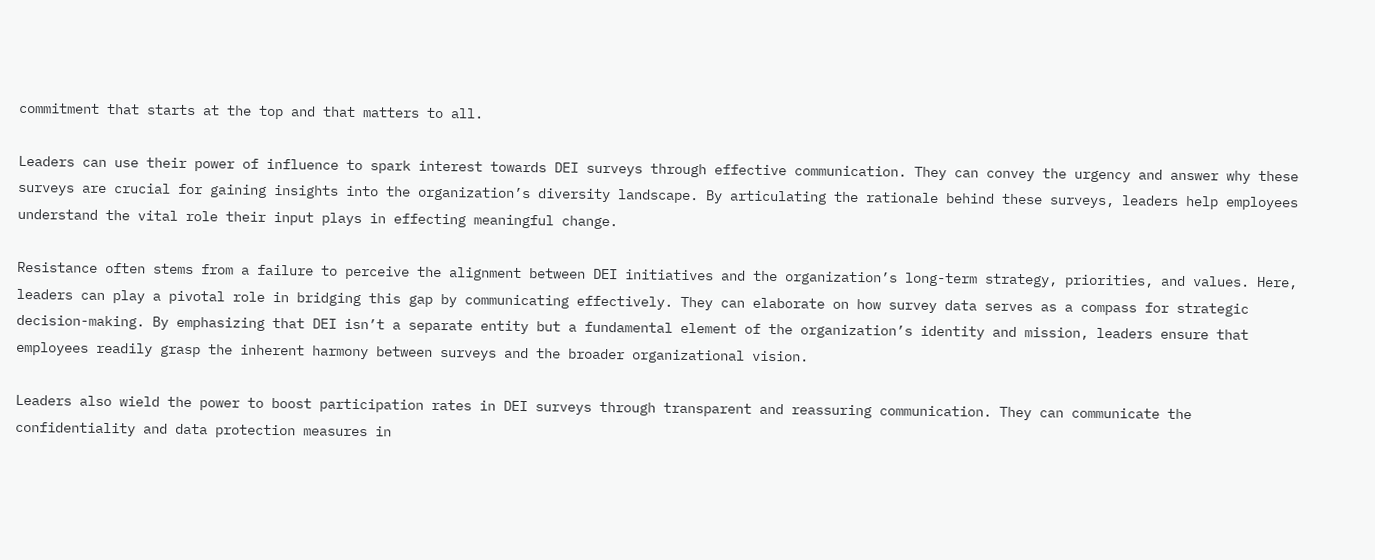commitment that starts at the top and that matters to all.

Leaders can use their power of influence to spark interest towards DEI surveys through effective communication. They can convey the urgency and answer why these surveys are crucial for gaining insights into the organization’s diversity landscape. By articulating the rationale behind these surveys, leaders help employees understand the vital role their input plays in effecting meaningful change.

Resistance often stems from a failure to perceive the alignment between DEI initiatives and the organization’s long-term strategy, priorities, and values. Here, leaders can play a pivotal role in bridging this gap by communicating effectively. They can elaborate on how survey data serves as a compass for strategic decision-making. By emphasizing that DEI isn’t a separate entity but a fundamental element of the organization’s identity and mission, leaders ensure that employees readily grasp the inherent harmony between surveys and the broader organizational vision.

Leaders also wield the power to boost participation rates in DEI surveys through transparent and reassuring communication. They can communicate the confidentiality and data protection measures in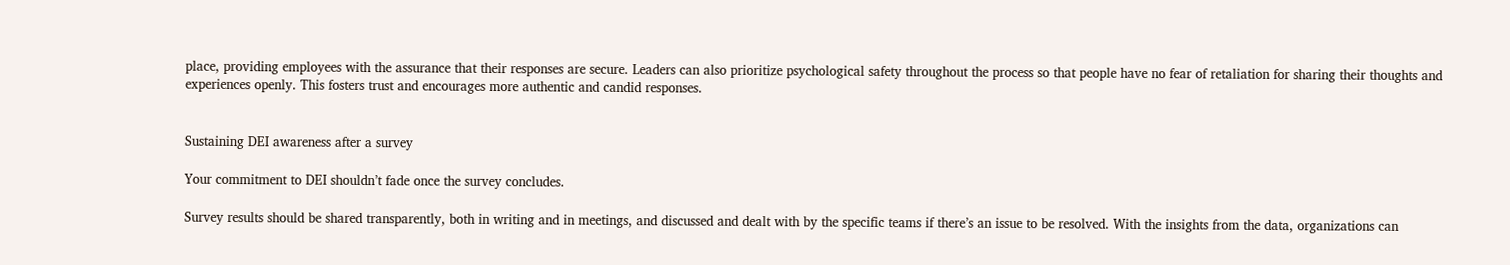place, providing employees with the assurance that their responses are secure. Leaders can also prioritize psychological safety throughout the process so that people have no fear of retaliation for sharing their thoughts and experiences openly. This fosters trust and encourages more authentic and candid responses.


Sustaining DEI awareness after a survey

Your commitment to DEI shouldn’t fade once the survey concludes.

Survey results should be shared transparently, both in writing and in meetings, and discussed and dealt with by the specific teams if there’s an issue to be resolved. With the insights from the data, organizations can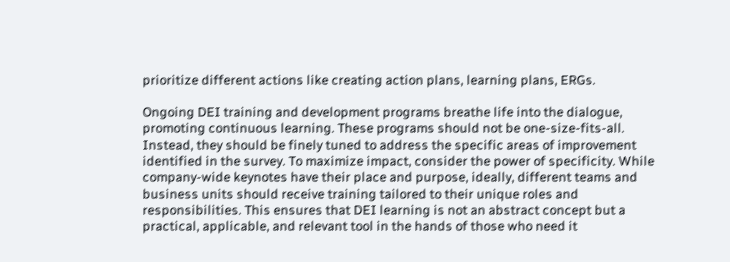prioritize different actions like creating action plans, learning plans, ERGs.

Ongoing DEI training and development programs breathe life into the dialogue, promoting continuous learning. These programs should not be one-size-fits-all. Instead, they should be finely tuned to address the specific areas of improvement identified in the survey. To maximize impact, consider the power of specificity. While company-wide keynotes have their place and purpose, ideally, different teams and business units should receive training tailored to their unique roles and responsibilities. This ensures that DEI learning is not an abstract concept but a practical, applicable, and relevant tool in the hands of those who need it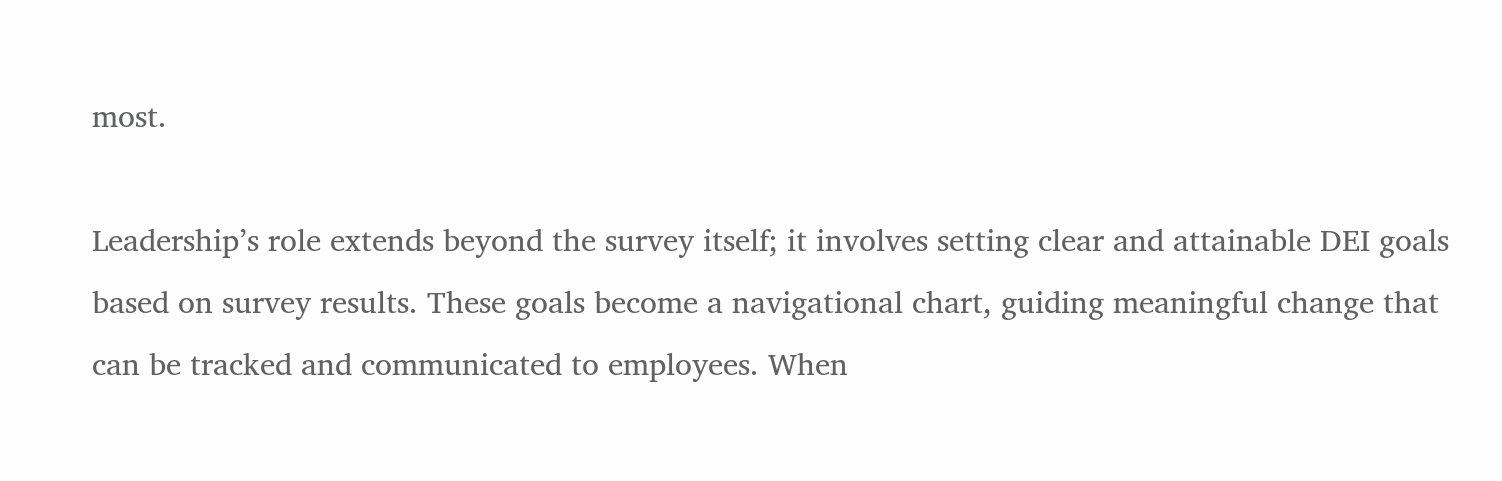most.

Leadership’s role extends beyond the survey itself; it involves setting clear and attainable DEI goals based on survey results. These goals become a navigational chart, guiding meaningful change that can be tracked and communicated to employees. When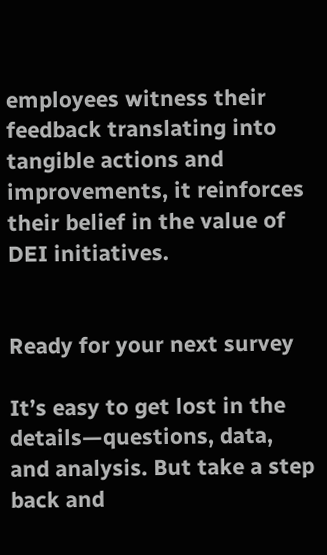employees witness their feedback translating into tangible actions and improvements, it reinforces their belief in the value of DEI initiatives.


Ready for your next survey

It’s easy to get lost in the details—questions, data, and analysis. But take a step back and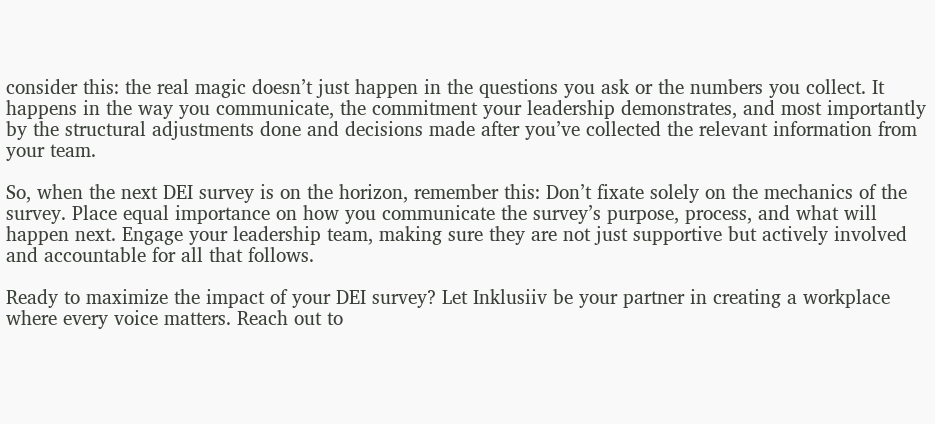consider this: the real magic doesn’t just happen in the questions you ask or the numbers you collect. It happens in the way you communicate, the commitment your leadership demonstrates, and most importantly by the structural adjustments done and decisions made after you’ve collected the relevant information from your team.

So, when the next DEI survey is on the horizon, remember this: Don’t fixate solely on the mechanics of the survey. Place equal importance on how you communicate the survey’s purpose, process, and what will happen next. Engage your leadership team, making sure they are not just supportive but actively involved and accountable for all that follows.

Ready to maximize the impact of your DEI survey? Let Inklusiiv be your partner in creating a workplace where every voice matters. Reach out to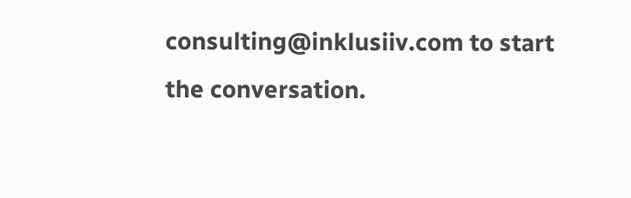consulting@inklusiiv.com to start the conversation.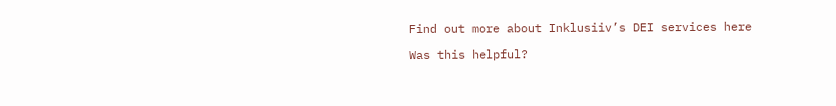Find out more about Inklusiiv’s DEI services here

Was this helpful?